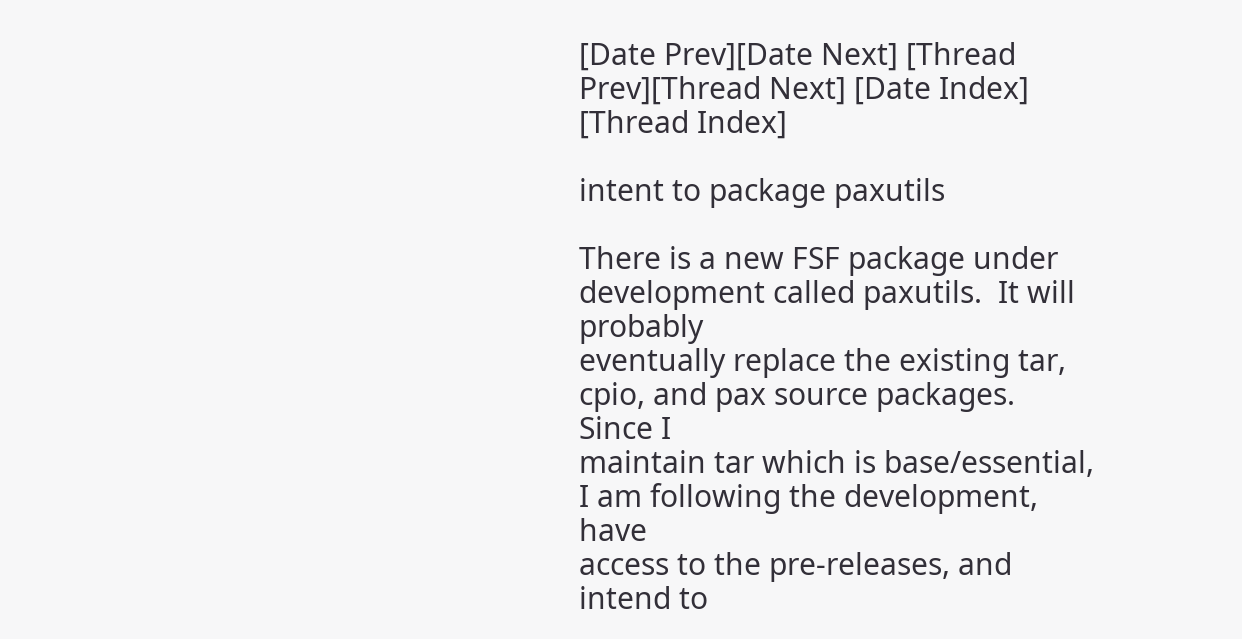[Date Prev][Date Next] [Thread Prev][Thread Next] [Date Index] [Thread Index]

intent to package paxutils

There is a new FSF package under development called paxutils.  It will probably
eventually replace the existing tar, cpio, and pax source packages.  Since I
maintain tar which is base/essential, I am following the development, have
access to the pre-releases, and intend to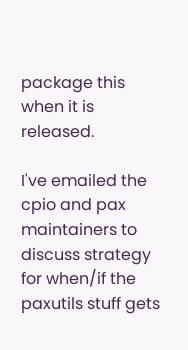package this when it is released.

I've emailed the cpio and pax maintainers to discuss strategy for when/if the
paxutils stuff gets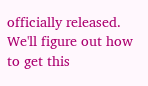officially released.  We'll figure out how to get this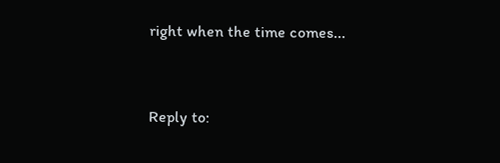right when the time comes...


Reply to: